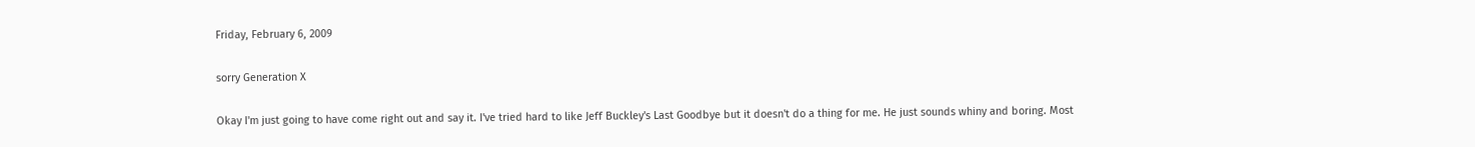Friday, February 6, 2009

sorry Generation X

Okay I'm just going to have come right out and say it. I've tried hard to like Jeff Buckley's Last Goodbye but it doesn't do a thing for me. He just sounds whiny and boring. Most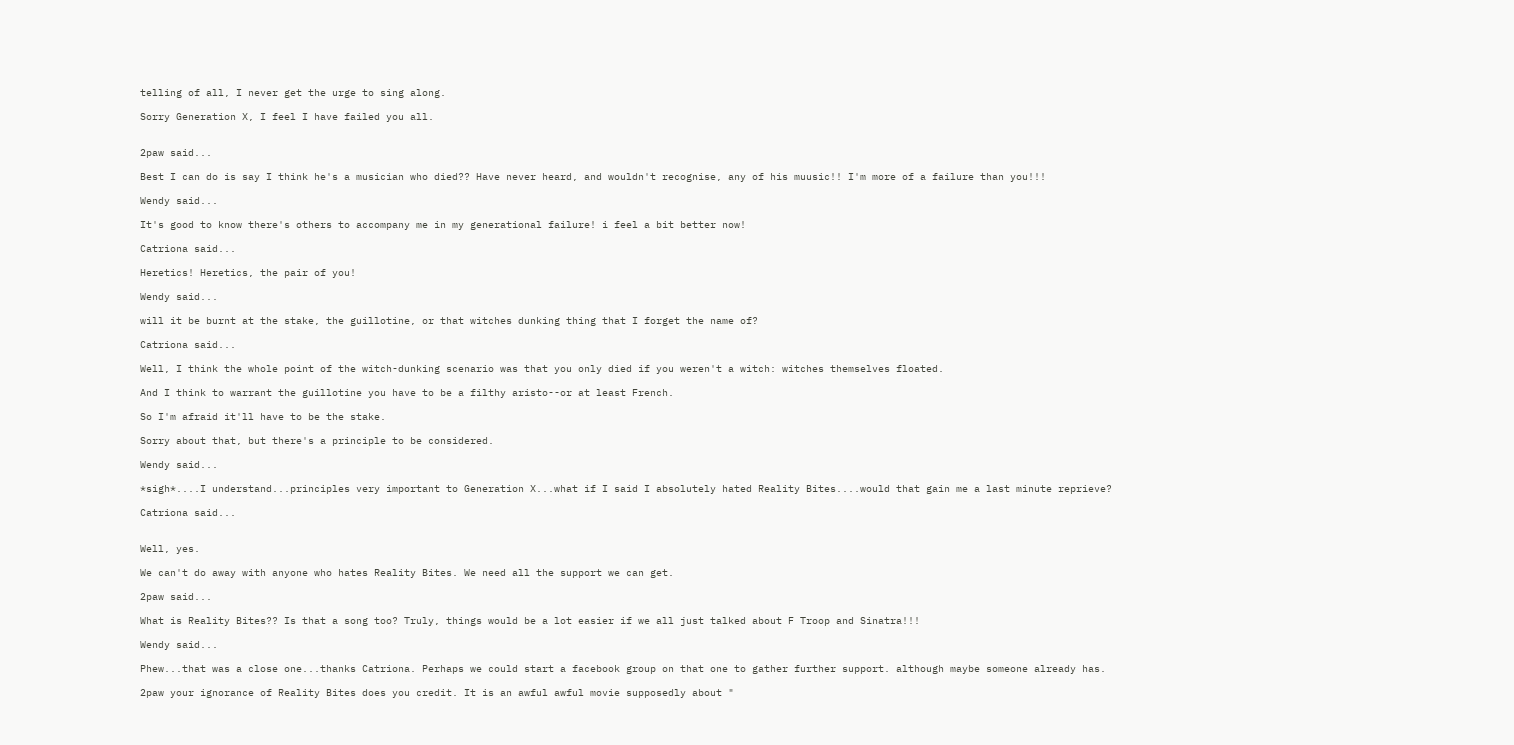telling of all, I never get the urge to sing along.

Sorry Generation X, I feel I have failed you all.


2paw said...

Best I can do is say I think he's a musician who died?? Have never heard, and wouldn't recognise, any of his muusic!! I'm more of a failure than you!!!

Wendy said...

It's good to know there's others to accompany me in my generational failure! i feel a bit better now!

Catriona said...

Heretics! Heretics, the pair of you!

Wendy said...

will it be burnt at the stake, the guillotine, or that witches dunking thing that I forget the name of?

Catriona said...

Well, I think the whole point of the witch-dunking scenario was that you only died if you weren't a witch: witches themselves floated.

And I think to warrant the guillotine you have to be a filthy aristo--or at least French.

So I'm afraid it'll have to be the stake.

Sorry about that, but there's a principle to be considered.

Wendy said...

*sigh*....I understand...principles very important to Generation X...what if I said I absolutely hated Reality Bites....would that gain me a last minute reprieve?

Catriona said...


Well, yes.

We can't do away with anyone who hates Reality Bites. We need all the support we can get.

2paw said...

What is Reality Bites?? Is that a song too? Truly, things would be a lot easier if we all just talked about F Troop and Sinatra!!!

Wendy said...

Phew...that was a close one...thanks Catriona. Perhaps we could start a facebook group on that one to gather further support. although maybe someone already has.

2paw your ignorance of Reality Bites does you credit. It is an awful awful movie supposedly about "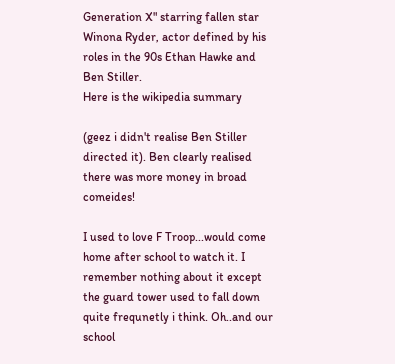Generation X" starring fallen star Winona Ryder, actor defined by his roles in the 90s Ethan Hawke and Ben Stiller.
Here is the wikipedia summary

(geez i didn't realise Ben Stiller directed it). Ben clearly realised there was more money in broad comeides!

I used to love F Troop...would come home after school to watch it. I remember nothing about it except the guard tower used to fall down quite frequnetly i think. Oh..and our school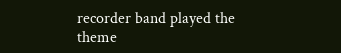recorder band played the theme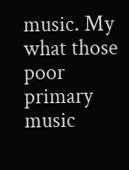music. My what those poor primary music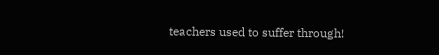teachers used to suffer through!